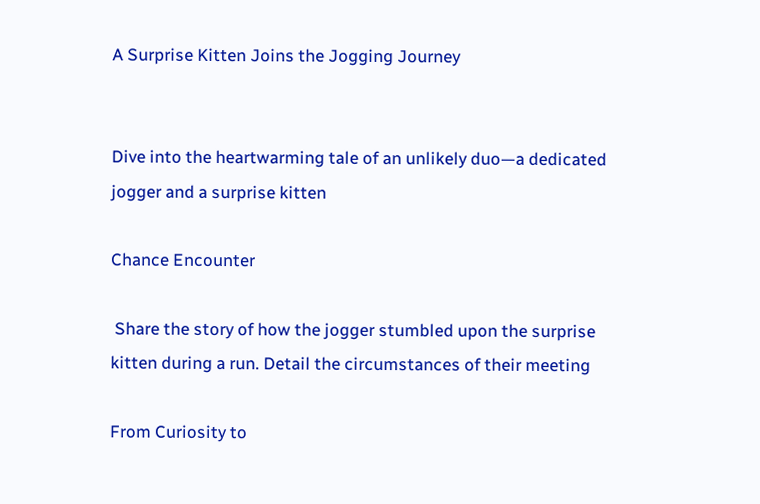A Surprise Kitten Joins the Jogging Journey


Dive into the heartwarming tale of an unlikely duo—a dedicated jogger and a surprise kitten

Chance Encounter

 Share the story of how the jogger stumbled upon the surprise kitten during a run. Detail the circumstances of their meeting

From Curiosity to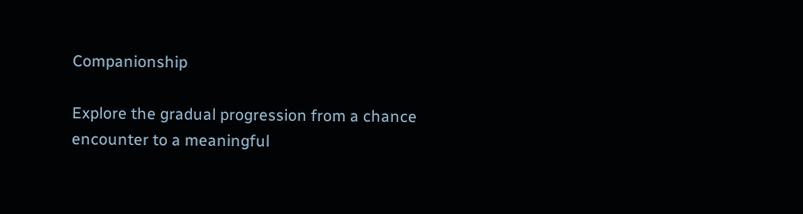Companionship

Explore the gradual progression from a chance encounter to a meaningful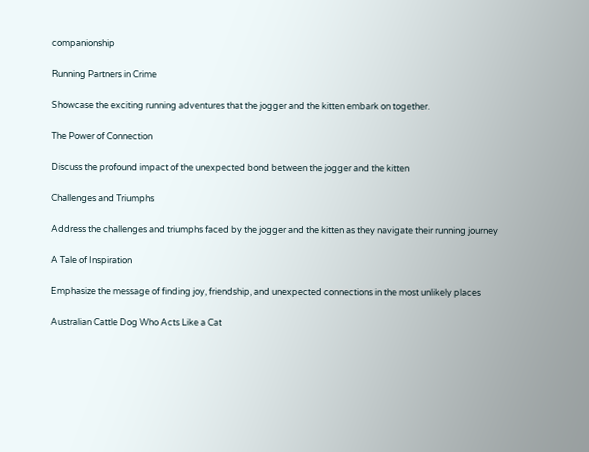companionship

Running Partners in Crime

Showcase the exciting running adventures that the jogger and the kitten embark on together.

The Power of Connection

Discuss the profound impact of the unexpected bond between the jogger and the kitten

Challenges and Triumphs

Address the challenges and triumphs faced by the jogger and the kitten as they navigate their running journey

A Tale of Inspiration

Emphasize the message of finding joy, friendship, and unexpected connections in the most unlikely places

Australian Cattle Dog Who Acts Like a Cat